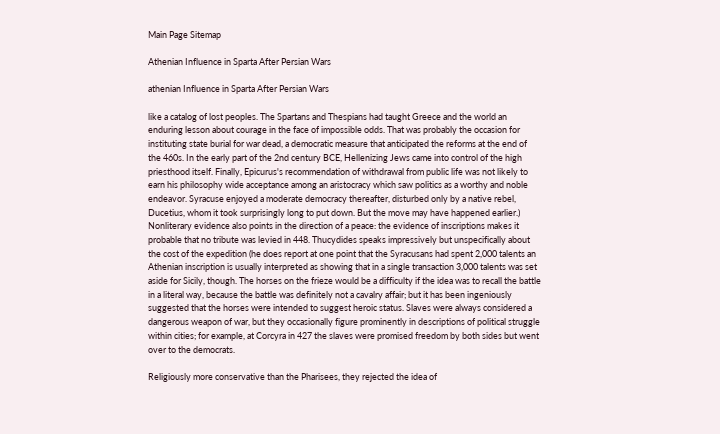Main Page Sitemap

Athenian Influence in Sparta After Persian Wars

athenian Influence in Sparta After Persian Wars

like a catalog of lost peoples. The Spartans and Thespians had taught Greece and the world an enduring lesson about courage in the face of impossible odds. That was probably the occasion for instituting state burial for war dead, a democratic measure that anticipated the reforms at the end of the 460s. In the early part of the 2nd century BCE, Hellenizing Jews came into control of the high priesthood itself. Finally, Epicurus's recommendation of withdrawal from public life was not likely to earn his philosophy wide acceptance among an aristocracy which saw politics as a worthy and noble endeavor. Syracuse enjoyed a moderate democracy thereafter, disturbed only by a native rebel, Ducetius, whom it took surprisingly long to put down. But the move may have happened earlier.) Nonliterary evidence also points in the direction of a peace: the evidence of inscriptions makes it probable that no tribute was levied in 448. Thucydides speaks impressively but unspecifically about the cost of the expedition (he does report at one point that the Syracusans had spent 2,000 talents an Athenian inscription is usually interpreted as showing that in a single transaction 3,000 talents was set aside for Sicily, though. The horses on the frieze would be a difficulty if the idea was to recall the battle in a literal way, because the battle was definitely not a cavalry affair; but it has been ingeniously suggested that the horses were intended to suggest heroic status. Slaves were always considered a dangerous weapon of war, but they occasionally figure prominently in descriptions of political struggle within cities; for example, at Corcyra in 427 the slaves were promised freedom by both sides but went over to the democrats.

Religiously more conservative than the Pharisees, they rejected the idea of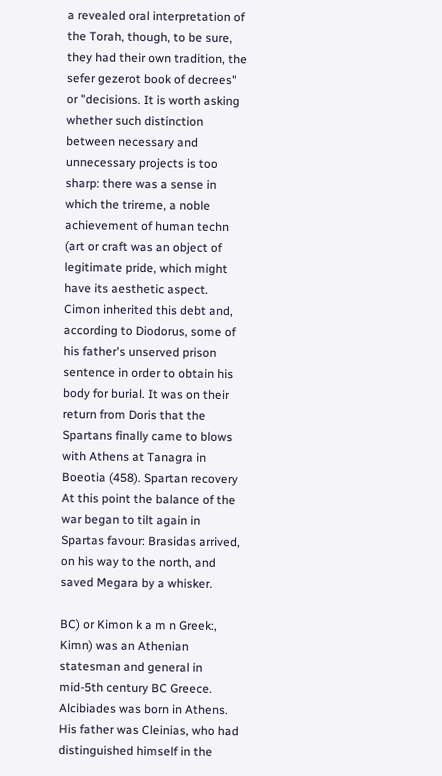a revealed oral interpretation of the Torah, though, to be sure, they had their own tradition, the sefer gezerot book of decrees" or "decisions. It is worth asking whether such distinction between necessary and unnecessary projects is too sharp: there was a sense in which the trireme, a noble achievement of human techn (art or craft was an object of legitimate pride, which might have its aesthetic aspect. Cimon inherited this debt and, according to Diodorus, some of his father's unserved prison sentence in order to obtain his body for burial. It was on their return from Doris that the Spartans finally came to blows with Athens at Tanagra in Boeotia (458). Spartan recovery At this point the balance of the war began to tilt again in Spartas favour: Brasidas arrived, on his way to the north, and saved Megara by a whisker.

BC) or Kimon k a m n Greek:, Kimn) was an Athenian statesman and general in mid-5th century BC Greece.
Alcibiades was born in Athens.
His father was Cleinias, who had distinguished himself in the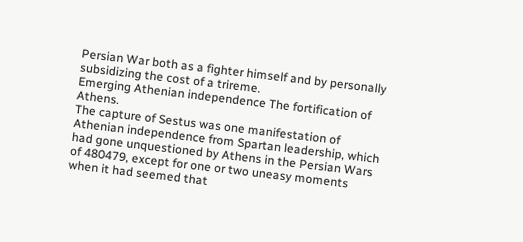Persian War both as a fighter himself and by personally subsidizing the cost of a trireme.
Emerging Athenian independence The fortification of Athens.
The capture of Sestus was one manifestation of Athenian independence from Spartan leadership, which had gone unquestioned by Athens in the Persian Wars of 480479, except for one or two uneasy moments when it had seemed that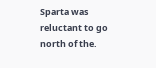Sparta was reluctant to go north of the.